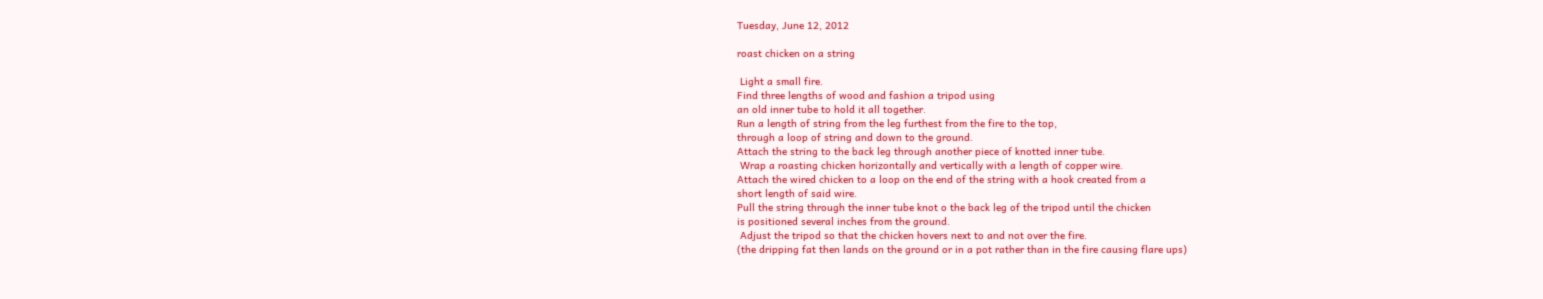Tuesday, June 12, 2012

roast chicken on a string

 Light a small fire.
Find three lengths of wood and fashion a tripod using
an old inner tube to hold it all together.
Run a length of string from the leg furthest from the fire to the top,
through a loop of string and down to the ground.
Attach the string to the back leg through another piece of knotted inner tube.
 Wrap a roasting chicken horizontally and vertically with a length of copper wire.
Attach the wired chicken to a loop on the end of the string with a hook created from a
short length of said wire.
Pull the string through the inner tube knot o the back leg of the tripod until the chicken
is positioned several inches from the ground.
 Adjust the tripod so that the chicken hovers next to and not over the fire.
(the dripping fat then lands on the ground or in a pot rather than in the fire causing flare ups)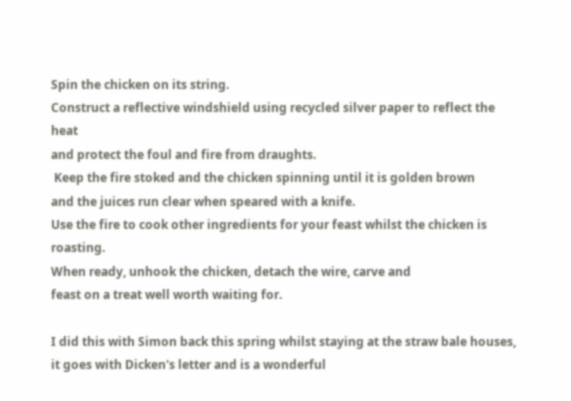Spin the chicken on its string.
Construct a reflective windshield using recycled silver paper to reflect the heat
and protect the foul and fire from draughts.
 Keep the fire stoked and the chicken spinning until it is golden brown
and the juices run clear when speared with a knife.
Use the fire to cook other ingredients for your feast whilst the chicken is roasting.
When ready, unhook the chicken, detach the wire, carve and
feast on a treat well worth waiting for.

I did this with Simon back this spring whilst staying at the straw bale houses, it goes with Dicken's letter and is a wonderful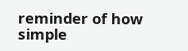reminder of how simple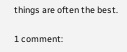things are often the best.

1 comment: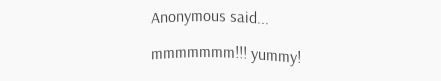Anonymous said...

mmmmmmm!!! yummy!